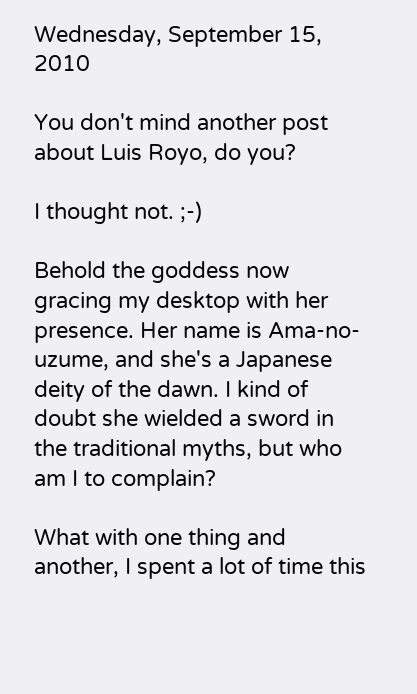Wednesday, September 15, 2010

You don't mind another post about Luis Royo, do you?

I thought not. ;-)

Behold the goddess now gracing my desktop with her presence. Her name is Ama-no-uzume, and she's a Japanese deity of the dawn. I kind of doubt she wielded a sword in the traditional myths, but who am I to complain?

What with one thing and another, I spent a lot of time this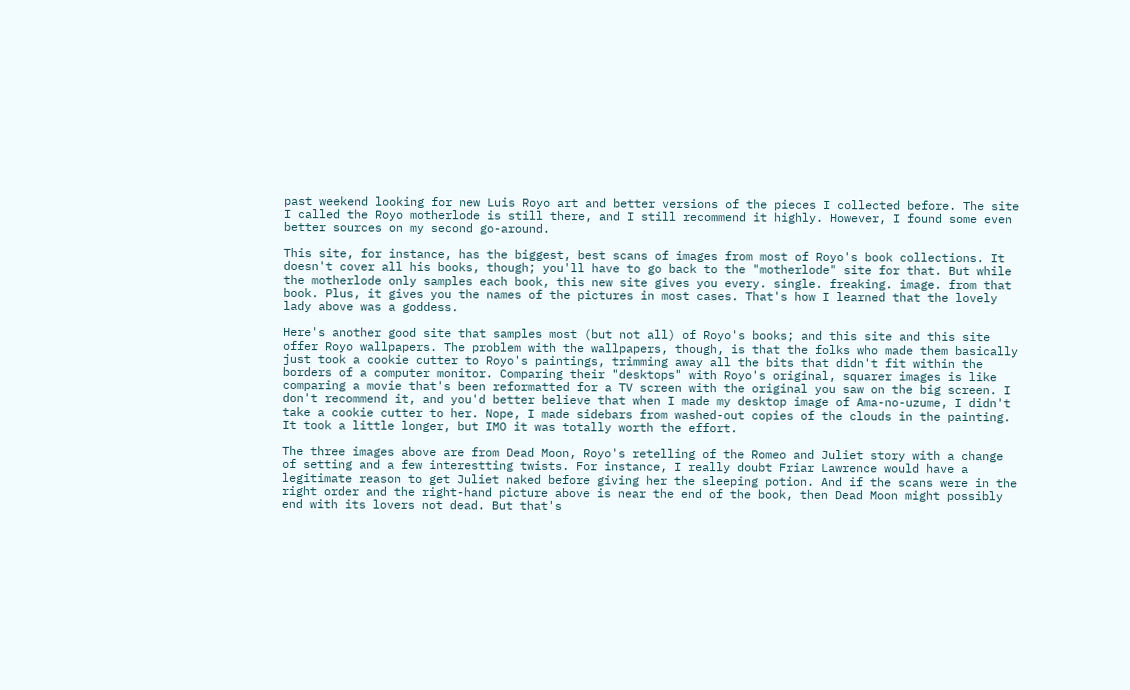past weekend looking for new Luis Royo art and better versions of the pieces I collected before. The site I called the Royo motherlode is still there, and I still recommend it highly. However, I found some even better sources on my second go-around.

This site, for instance, has the biggest, best scans of images from most of Royo's book collections. It doesn't cover all his books, though; you'll have to go back to the "motherlode" site for that. But while the motherlode only samples each book, this new site gives you every. single. freaking. image. from that book. Plus, it gives you the names of the pictures in most cases. That's how I learned that the lovely lady above was a goddess.

Here's another good site that samples most (but not all) of Royo's books; and this site and this site offer Royo wallpapers. The problem with the wallpapers, though, is that the folks who made them basically just took a cookie cutter to Royo's paintings, trimming away all the bits that didn't fit within the borders of a computer monitor. Comparing their "desktops" with Royo's original, squarer images is like comparing a movie that's been reformatted for a TV screen with the original you saw on the big screen. I don't recommend it, and you'd better believe that when I made my desktop image of Ama-no-uzume, I didn't take a cookie cutter to her. Nope, I made sidebars from washed-out copies of the clouds in the painting. It took a little longer, but IMO it was totally worth the effort.

The three images above are from Dead Moon, Royo's retelling of the Romeo and Juliet story with a change of setting and a few interestting twists. For instance, I really doubt Friar Lawrence would have a legitimate reason to get Juliet naked before giving her the sleeping potion. And if the scans were in the right order and the right-hand picture above is near the end of the book, then Dead Moon might possibly end with its lovers not dead. But that's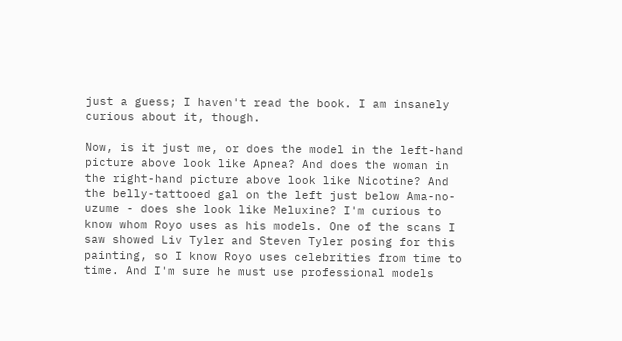just a guess; I haven't read the book. I am insanely curious about it, though.

Now, is it just me, or does the model in the left-hand picture above look like Apnea? And does the woman in the right-hand picture above look like Nicotine? And the belly-tattooed gal on the left just below Ama-no-uzume - does she look like Meluxine? I'm curious to know whom Royo uses as his models. One of the scans I saw showed Liv Tyler and Steven Tyler posing for this painting, so I know Royo uses celebrities from time to time. And I'm sure he must use professional models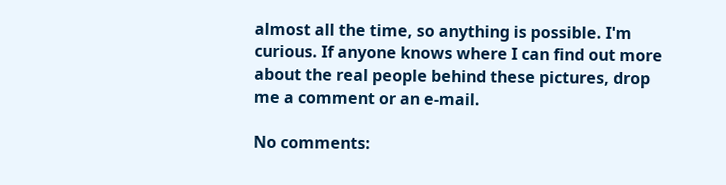almost all the time, so anything is possible. I'm curious. If anyone knows where I can find out more about the real people behind these pictures, drop me a comment or an e-mail.

No comments: